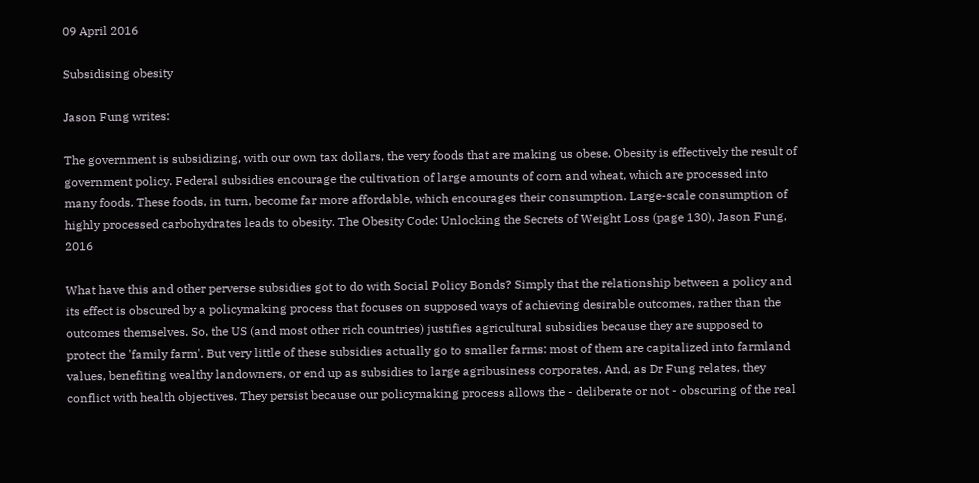09 April 2016

Subsidising obesity

Jason Fung writes:

The government is subsidizing, with our own tax dollars, the very foods that are making us obese. Obesity is effectively the result of government policy. Federal subsidies encourage the cultivation of large amounts of corn and wheat, which are processed into many foods. These foods, in turn, become far more affordable, which encourages their consumption. Large-scale consumption of highly processed carbohydrates leads to obesity. The Obesity Code: Unlocking the Secrets of Weight Loss (page 130), Jason Fung, 2016

What have this and other perverse subsidies got to do with Social Policy Bonds? Simply that the relationship between a policy and its effect is obscured by a policymaking process that focuses on supposed ways of achieving desirable outcomes, rather than the outcomes themselves. So, the US (and most other rich countries) justifies agricultural subsidies because they are supposed to protect the 'family farm'. But very little of these subsidies actually go to smaller farms: most of them are capitalized into farmland values, benefiting wealthy landowners, or end up as subsidies to large agribusiness corporates. And, as Dr Fung relates, they conflict with health objectives. They persist because our policymaking process allows the - deliberate or not - obscuring of the real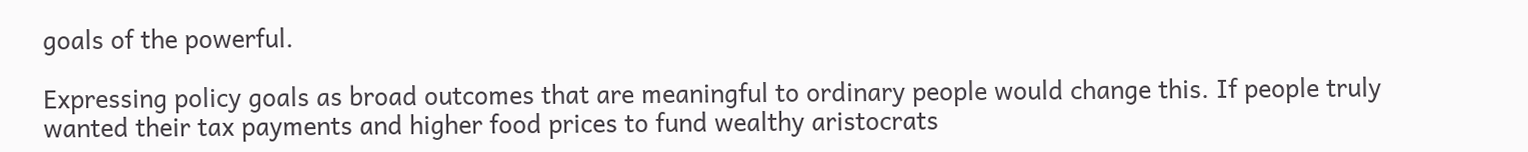goals of the powerful.

Expressing policy goals as broad outcomes that are meaningful to ordinary people would change this. If people truly wanted their tax payments and higher food prices to fund wealthy aristocrats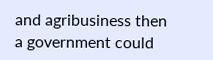and agribusiness then a government could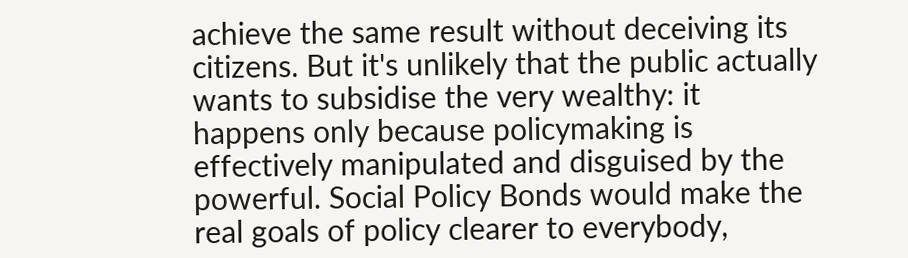achieve the same result without deceiving its citizens. But it's unlikely that the public actually wants to subsidise the very wealthy: it happens only because policymaking is effectively manipulated and disguised by the powerful. Social Policy Bonds would make the real goals of policy clearer to everybody,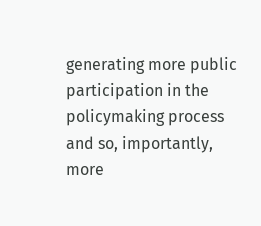generating more public participation in the policymaking process and so, importantly, more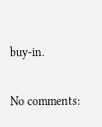buy-in.

No comments: